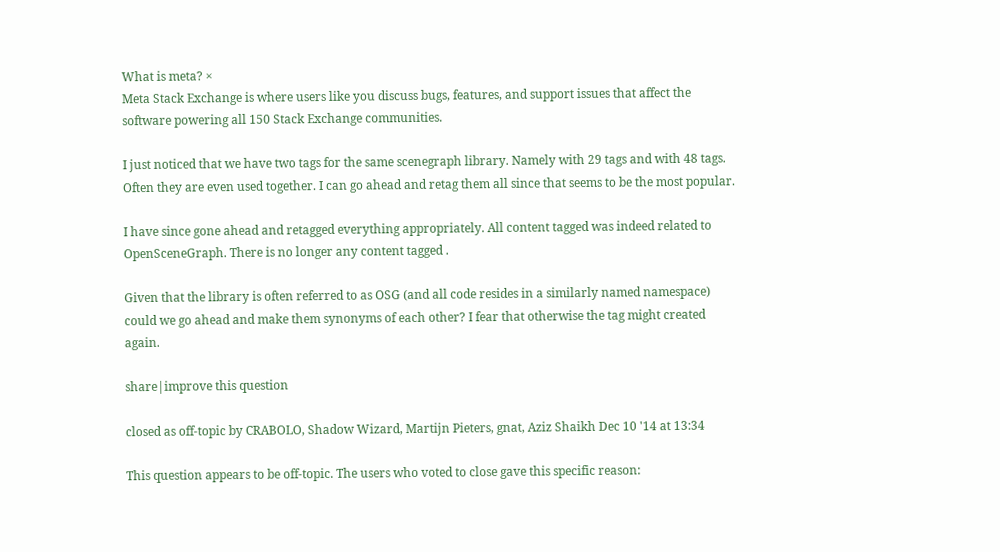What is meta? ×
Meta Stack Exchange is where users like you discuss bugs, features, and support issues that affect the software powering all 150 Stack Exchange communities.

I just noticed that we have two tags for the same scenegraph library. Namely with 29 tags and with 48 tags. Often they are even used together. I can go ahead and retag them all since that seems to be the most popular.

I have since gone ahead and retagged everything appropriately. All content tagged was indeed related to OpenSceneGraph. There is no longer any content tagged .

Given that the library is often referred to as OSG (and all code resides in a similarly named namespace) could we go ahead and make them synonyms of each other? I fear that otherwise the tag might created again.

share|improve this question

closed as off-topic by CRABOLO, Shadow Wizard, Martijn Pieters, gnat, Aziz Shaikh Dec 10 '14 at 13:34

This question appears to be off-topic. The users who voted to close gave this specific reason: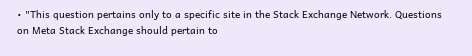• "This question pertains only to a specific site in the Stack Exchange Network. Questions on Meta Stack Exchange should pertain to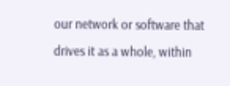our network or software that drives it as a whole, within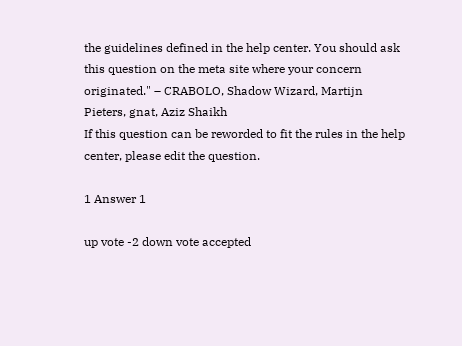the guidelines defined in the help center. You should ask this question on the meta site where your concern originated." – CRABOLO, Shadow Wizard, Martijn Pieters, gnat, Aziz Shaikh
If this question can be reworded to fit the rules in the help center, please edit the question.

1 Answer 1

up vote -2 down vote accepted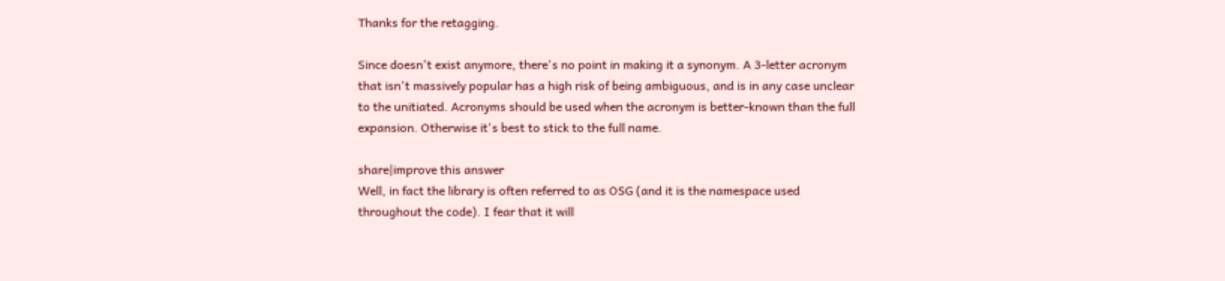Thanks for the retagging.

Since doesn't exist anymore, there's no point in making it a synonym. A 3-letter acronym that isn't massively popular has a high risk of being ambiguous, and is in any case unclear to the unitiated. Acronyms should be used when the acronym is better-known than the full expansion. Otherwise it's best to stick to the full name.

share|improve this answer
Well, in fact the library is often referred to as OSG (and it is the namespace used throughout the code). I fear that it will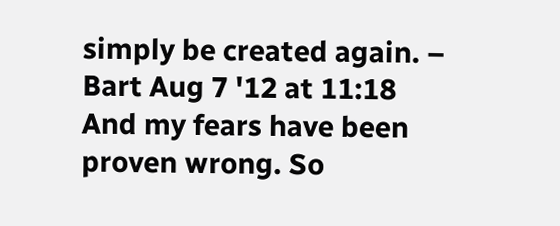simply be created again. – Bart Aug 7 '12 at 11:18
And my fears have been proven wrong. So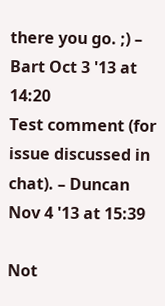there you go. ;) – Bart Oct 3 '13 at 14:20
Test comment (for issue discussed in chat). – Duncan Nov 4 '13 at 15:39

Not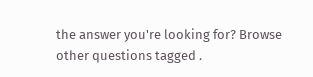the answer you're looking for? Browse other questions tagged .